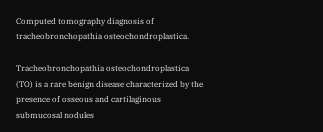Computed tomography diagnosis of tracheobronchopathia osteochondroplastica.

Tracheobronchopathia osteochondroplastica (TO) is a rare benign disease characterized by the presence of osseous and cartilaginous submucosal nodules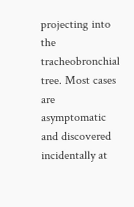projecting into the tracheobronchial tree. Most cases are asymptomatic and discovered incidentally at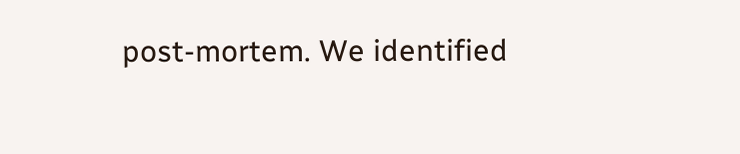post-mortem. We identified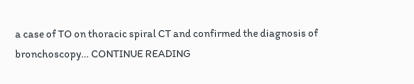a case of TO on thoracic spiral CT and confirmed the diagnosis of bronchoscopy… CONTINUE READING